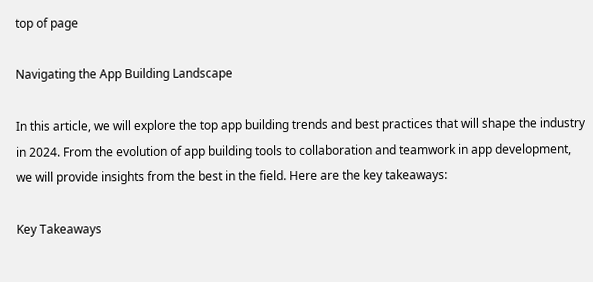top of page

Navigating the App Building Landscape

In this article, we will explore the top app building trends and best practices that will shape the industry in 2024. From the evolution of app building tools to collaboration and teamwork in app development, we will provide insights from the best in the field. Here are the key takeaways:

Key Takeaways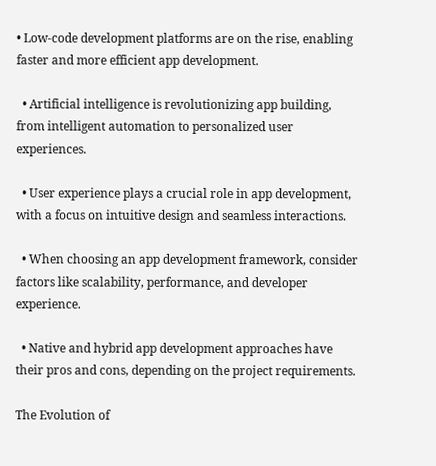• Low-code development platforms are on the rise, enabling faster and more efficient app development.

  • Artificial intelligence is revolutionizing app building, from intelligent automation to personalized user experiences.

  • User experience plays a crucial role in app development, with a focus on intuitive design and seamless interactions.

  • When choosing an app development framework, consider factors like scalability, performance, and developer experience.

  • Native and hybrid app development approaches have their pros and cons, depending on the project requirements.

The Evolution of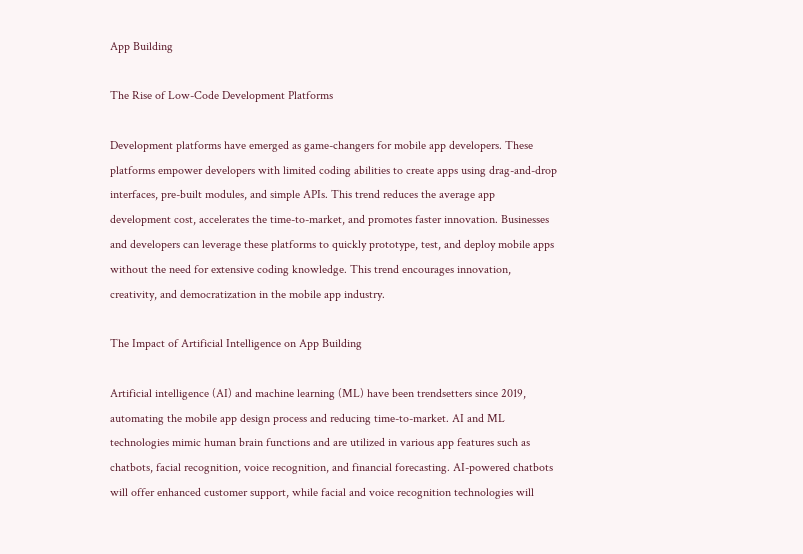App Building

The Rise of Low-Code Development Platforms

Development platforms have emerged as game-changers for mobile app developers. These platforms empower developers with limited coding abilities to create apps using drag-and-drop interfaces, pre-built modules, and simple APIs. This trend reduces the average app development cost, accelerates the time-to-market, and promotes faster innovation. Businesses and developers can leverage these platforms to quickly prototype, test, and deploy mobile apps without the need for extensive coding knowledge. This trend encourages innovation, creativity, and democratization in the mobile app industry.

The Impact of Artificial Intelligence on App Building

Artificial intelligence (AI) and machine learning (ML) have been trendsetters since 2019, automating the mobile app design process and reducing time-to-market. AI and ML technologies mimic human brain functions and are utilized in various app features such as chatbots, facial recognition, voice recognition, and financial forecasting. AI-powered chatbots will offer enhanced customer support, while facial and voice recognition technologies will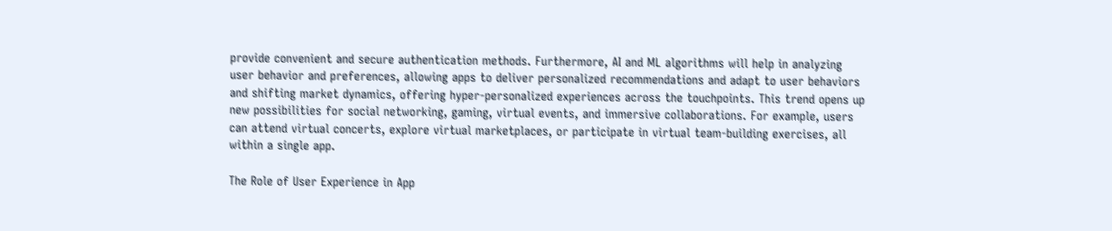provide convenient and secure authentication methods. Furthermore, AI and ML algorithms will help in analyzing user behavior and preferences, allowing apps to deliver personalized recommendations and adapt to user behaviors and shifting market dynamics, offering hyper-personalized experiences across the touchpoints. This trend opens up new possibilities for social networking, gaming, virtual events, and immersive collaborations. For example, users can attend virtual concerts, explore virtual marketplaces, or participate in virtual team-building exercises, all within a single app.

The Role of User Experience in App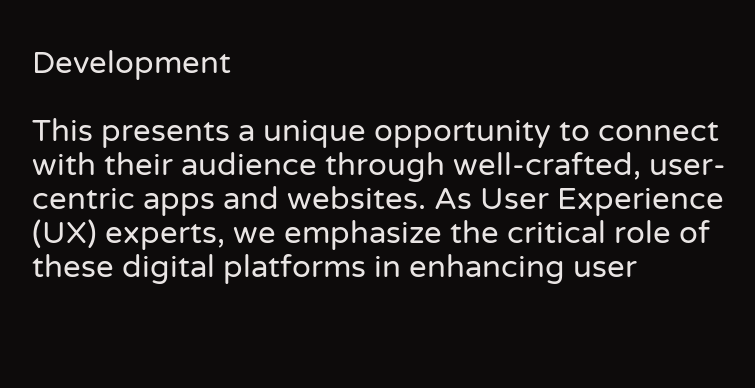Development

This presents a unique opportunity to connect with their audience through well-crafted, user-centric apps and websites. As User Experience (UX) experts, we emphasize the critical role of these digital platforms in enhancing user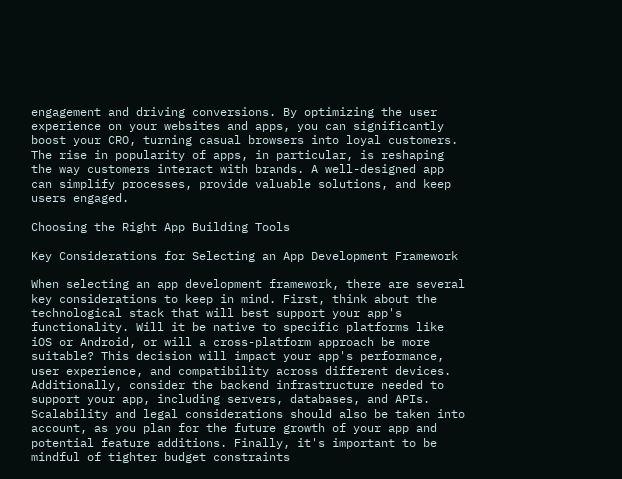engagement and driving conversions. By optimizing the user experience on your websites and apps, you can significantly boost your CRO, turning casual browsers into loyal customers. The rise in popularity of apps, in particular, is reshaping the way customers interact with brands. A well-designed app can simplify processes, provide valuable solutions, and keep users engaged.

Choosing the Right App Building Tools

Key Considerations for Selecting an App Development Framework

When selecting an app development framework, there are several key considerations to keep in mind. First, think about the technological stack that will best support your app's functionality. Will it be native to specific platforms like iOS or Android, or will a cross-platform approach be more suitable? This decision will impact your app's performance, user experience, and compatibility across different devices. Additionally, consider the backend infrastructure needed to support your app, including servers, databases, and APIs. Scalability and legal considerations should also be taken into account, as you plan for the future growth of your app and potential feature additions. Finally, it's important to be mindful of tighter budget constraints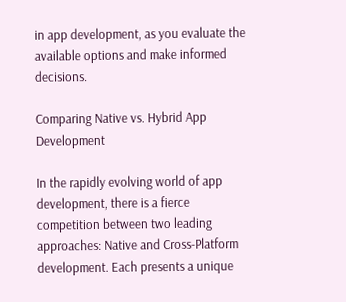in app development, as you evaluate the available options and make informed decisions.

Comparing Native vs. Hybrid App Development

In the rapidly evolving world of app development, there is a fierce competition between two leading approaches: Native and Cross-Platform development. Each presents a unique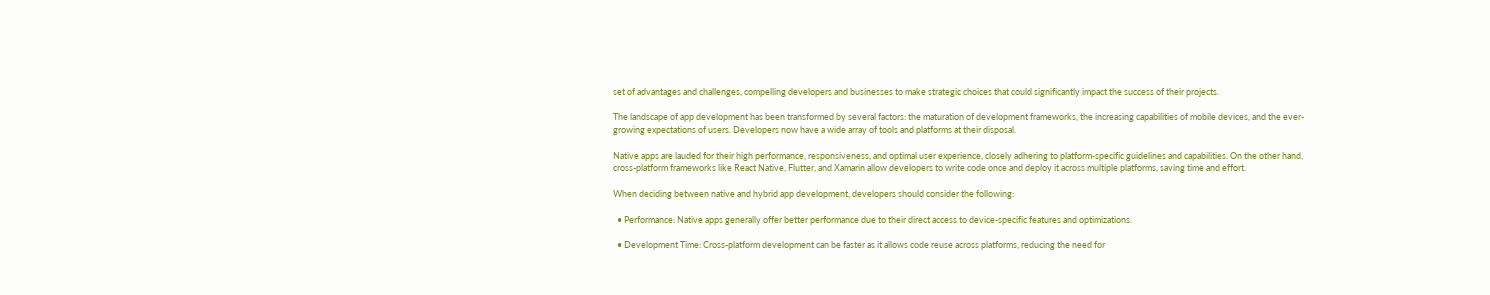set of advantages and challenges, compelling developers and businesses to make strategic choices that could significantly impact the success of their projects.

The landscape of app development has been transformed by several factors: the maturation of development frameworks, the increasing capabilities of mobile devices, and the ever-growing expectations of users. Developers now have a wide array of tools and platforms at their disposal.

Native apps are lauded for their high performance, responsiveness, and optimal user experience, closely adhering to platform-specific guidelines and capabilities. On the other hand, cross-platform frameworks like React Native, Flutter, and Xamarin allow developers to write code once and deploy it across multiple platforms, saving time and effort.

When deciding between native and hybrid app development, developers should consider the following:

  • Performance: Native apps generally offer better performance due to their direct access to device-specific features and optimizations.

  • Development Time: Cross-platform development can be faster as it allows code reuse across platforms, reducing the need for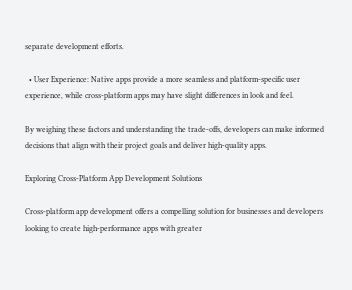separate development efforts.

  • User Experience: Native apps provide a more seamless and platform-specific user experience, while cross-platform apps may have slight differences in look and feel.

By weighing these factors and understanding the trade-offs, developers can make informed decisions that align with their project goals and deliver high-quality apps.

Exploring Cross-Platform App Development Solutions

Cross-platform app development offers a compelling solution for businesses and developers looking to create high-performance apps with greater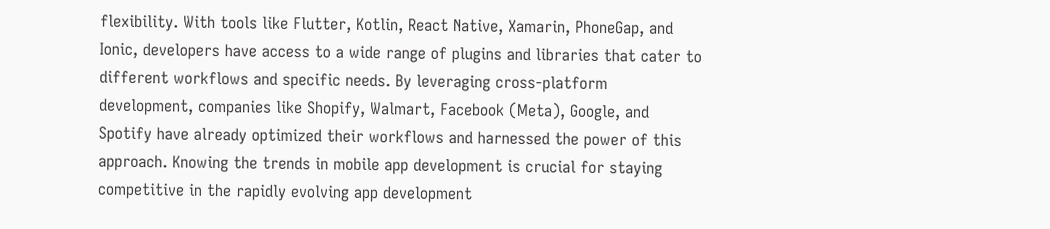flexibility. With tools like Flutter, Kotlin, React Native, Xamarin, PhoneGap, and Ionic, developers have access to a wide range of plugins and libraries that cater to different workflows and specific needs. By leveraging cross-platform development, companies like Shopify, Walmart, Facebook (Meta), Google, and Spotify have already optimized their workflows and harnessed the power of this approach. Knowing the trends in mobile app development is crucial for staying competitive in the rapidly evolving app development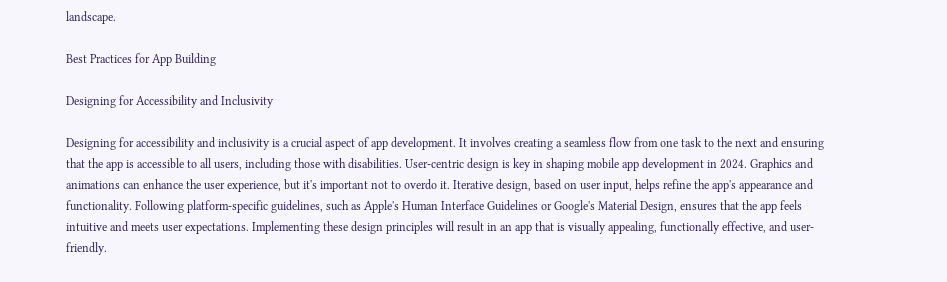landscape.

Best Practices for App Building

Designing for Accessibility and Inclusivity

Designing for accessibility and inclusivity is a crucial aspect of app development. It involves creating a seamless flow from one task to the next and ensuring that the app is accessible to all users, including those with disabilities. User-centric design is key in shaping mobile app development in 2024. Graphics and animations can enhance the user experience, but it's important not to overdo it. Iterative design, based on user input, helps refine the app's appearance and functionality. Following platform-specific guidelines, such as Apple's Human Interface Guidelines or Google's Material Design, ensures that the app feels intuitive and meets user expectations. Implementing these design principles will result in an app that is visually appealing, functionally effective, and user-friendly.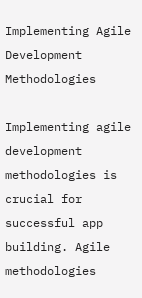Implementing Agile Development Methodologies

Implementing agile development methodologies is crucial for successful app building. Agile methodologies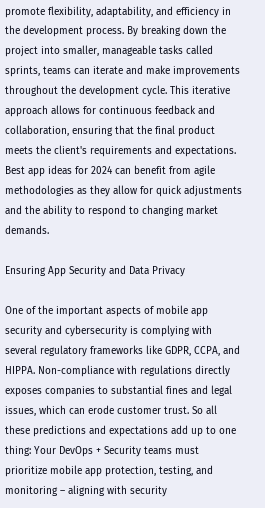promote flexibility, adaptability, and efficiency in the development process. By breaking down the project into smaller, manageable tasks called sprints, teams can iterate and make improvements throughout the development cycle. This iterative approach allows for continuous feedback and collaboration, ensuring that the final product meets the client's requirements and expectations. Best app ideas for 2024 can benefit from agile methodologies as they allow for quick adjustments and the ability to respond to changing market demands.

Ensuring App Security and Data Privacy

One of the important aspects of mobile app security and cybersecurity is complying with several regulatory frameworks like GDPR, CCPA, and HIPPA. Non-compliance with regulations directly exposes companies to substantial fines and legal issues, which can erode customer trust. So all these predictions and expectations add up to one thing: Your DevOps + Security teams must prioritize mobile app protection, testing, and monitoring – aligning with security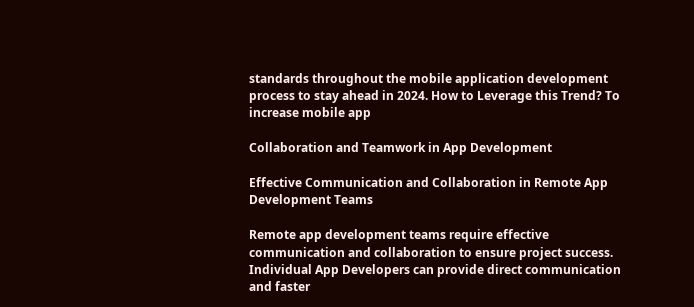standards throughout the mobile application development process to stay ahead in 2024. How to Leverage this Trend? To increase mobile app

Collaboration and Teamwork in App Development

Effective Communication and Collaboration in Remote App Development Teams

Remote app development teams require effective communication and collaboration to ensure project success. Individual App Developers can provide direct communication and faster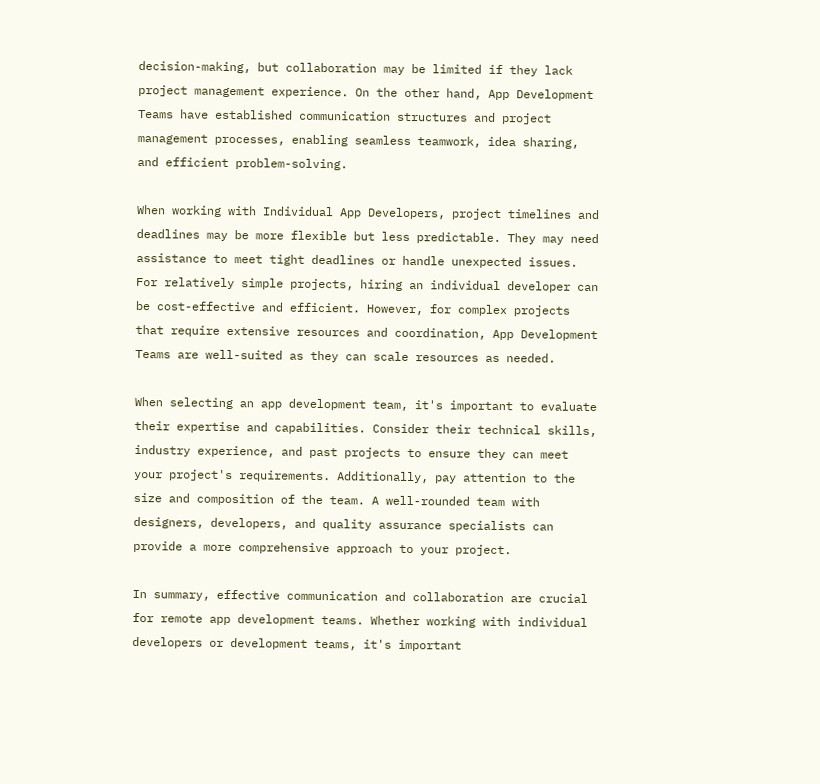decision-making, but collaboration may be limited if they lack project management experience. On the other hand, App Development Teams have established communication structures and project management processes, enabling seamless teamwork, idea sharing, and efficient problem-solving.

When working with Individual App Developers, project timelines and deadlines may be more flexible but less predictable. They may need assistance to meet tight deadlines or handle unexpected issues. For relatively simple projects, hiring an individual developer can be cost-effective and efficient. However, for complex projects that require extensive resources and coordination, App Development Teams are well-suited as they can scale resources as needed.

When selecting an app development team, it's important to evaluate their expertise and capabilities. Consider their technical skills, industry experience, and past projects to ensure they can meet your project's requirements. Additionally, pay attention to the size and composition of the team. A well-rounded team with designers, developers, and quality assurance specialists can provide a more comprehensive approach to your project.

In summary, effective communication and collaboration are crucial for remote app development teams. Whether working with individual developers or development teams, it's important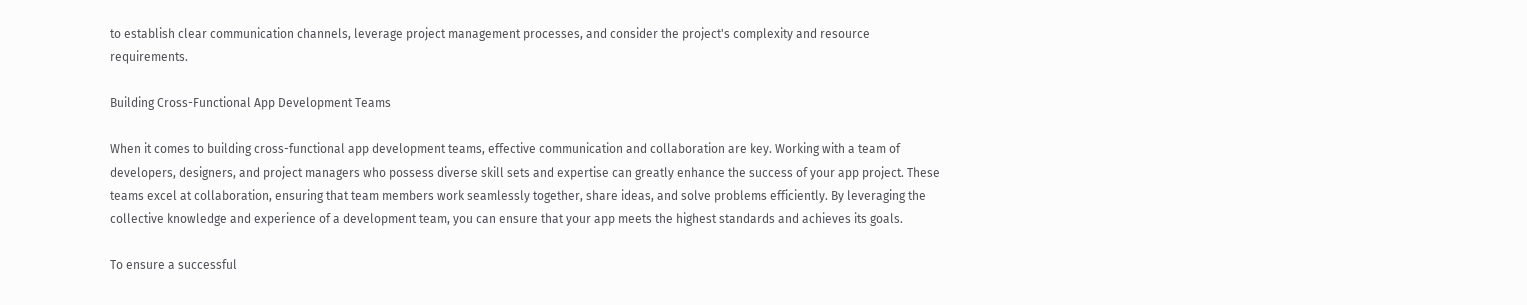to establish clear communication channels, leverage project management processes, and consider the project's complexity and resource requirements.

Building Cross-Functional App Development Teams

When it comes to building cross-functional app development teams, effective communication and collaboration are key. Working with a team of developers, designers, and project managers who possess diverse skill sets and expertise can greatly enhance the success of your app project. These teams excel at collaboration, ensuring that team members work seamlessly together, share ideas, and solve problems efficiently. By leveraging the collective knowledge and experience of a development team, you can ensure that your app meets the highest standards and achieves its goals.

To ensure a successful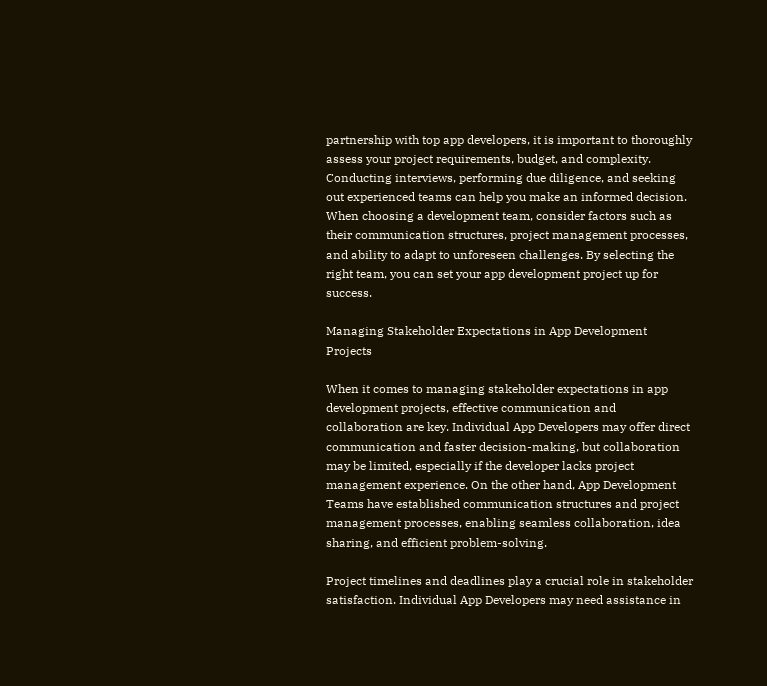partnership with top app developers, it is important to thoroughly assess your project requirements, budget, and complexity. Conducting interviews, performing due diligence, and seeking out experienced teams can help you make an informed decision. When choosing a development team, consider factors such as their communication structures, project management processes, and ability to adapt to unforeseen challenges. By selecting the right team, you can set your app development project up for success.

Managing Stakeholder Expectations in App Development Projects

When it comes to managing stakeholder expectations in app development projects, effective communication and collaboration are key. Individual App Developers may offer direct communication and faster decision-making, but collaboration may be limited, especially if the developer lacks project management experience. On the other hand, App Development Teams have established communication structures and project management processes, enabling seamless collaboration, idea sharing, and efficient problem-solving.

Project timelines and deadlines play a crucial role in stakeholder satisfaction. Individual App Developers may need assistance in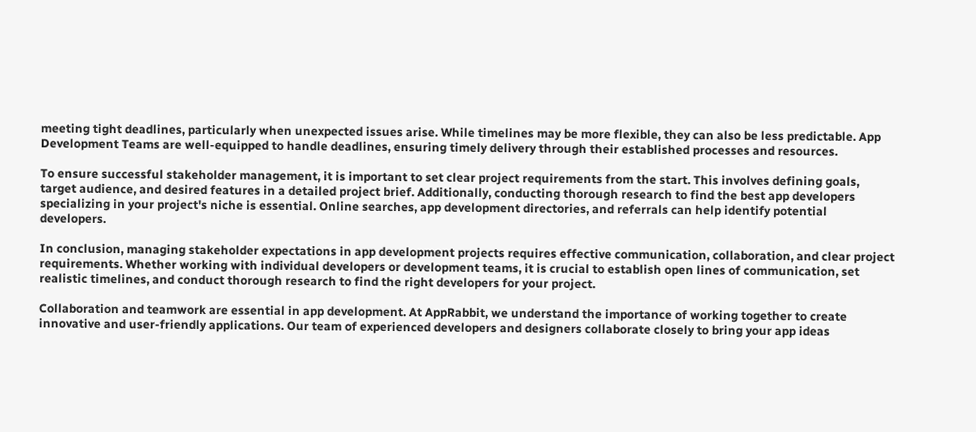meeting tight deadlines, particularly when unexpected issues arise. While timelines may be more flexible, they can also be less predictable. App Development Teams are well-equipped to handle deadlines, ensuring timely delivery through their established processes and resources.

To ensure successful stakeholder management, it is important to set clear project requirements from the start. This involves defining goals, target audience, and desired features in a detailed project brief. Additionally, conducting thorough research to find the best app developers specializing in your project's niche is essential. Online searches, app development directories, and referrals can help identify potential developers.

In conclusion, managing stakeholder expectations in app development projects requires effective communication, collaboration, and clear project requirements. Whether working with individual developers or development teams, it is crucial to establish open lines of communication, set realistic timelines, and conduct thorough research to find the right developers for your project.

Collaboration and teamwork are essential in app development. At AppRabbit, we understand the importance of working together to create innovative and user-friendly applications. Our team of experienced developers and designers collaborate closely to bring your app ideas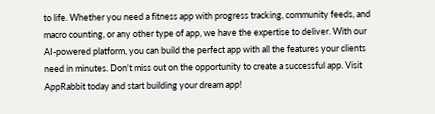to life. Whether you need a fitness app with progress tracking, community feeds, and macro counting, or any other type of app, we have the expertise to deliver. With our AI-powered platform, you can build the perfect app with all the features your clients need in minutes. Don't miss out on the opportunity to create a successful app. Visit AppRabbit today and start building your dream app!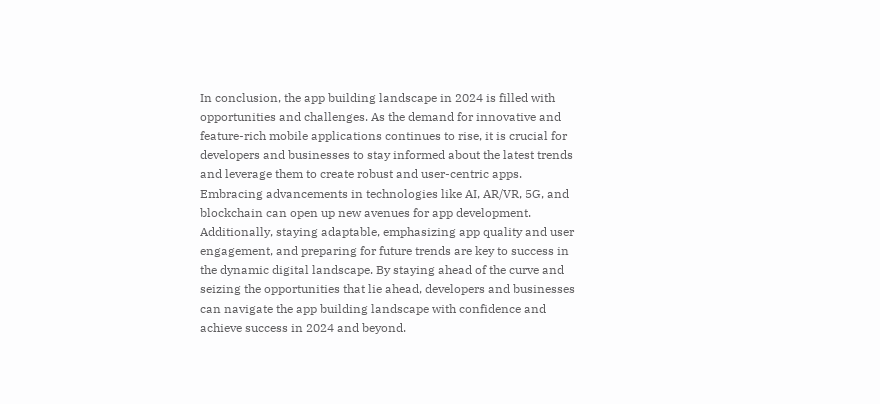In conclusion, the app building landscape in 2024 is filled with opportunities and challenges. As the demand for innovative and feature-rich mobile applications continues to rise, it is crucial for developers and businesses to stay informed about the latest trends and leverage them to create robust and user-centric apps. Embracing advancements in technologies like AI, AR/VR, 5G, and blockchain can open up new avenues for app development. Additionally, staying adaptable, emphasizing app quality and user engagement, and preparing for future trends are key to success in the dynamic digital landscape. By staying ahead of the curve and seizing the opportunities that lie ahead, developers and businesses can navigate the app building landscape with confidence and achieve success in 2024 and beyond.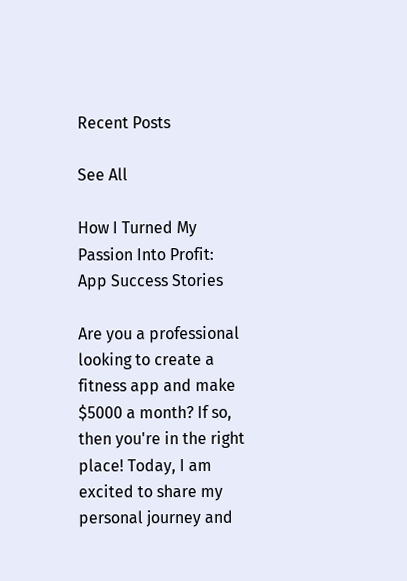Recent Posts

See All

How I Turned My Passion Into Profit: App Success Stories

Are you a professional looking to create a fitness app and make $5000 a month? If so, then you're in the right place! Today, I am excited to share my personal journey and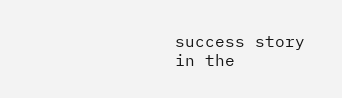success story in the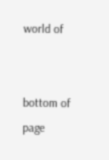world of


bottom of page